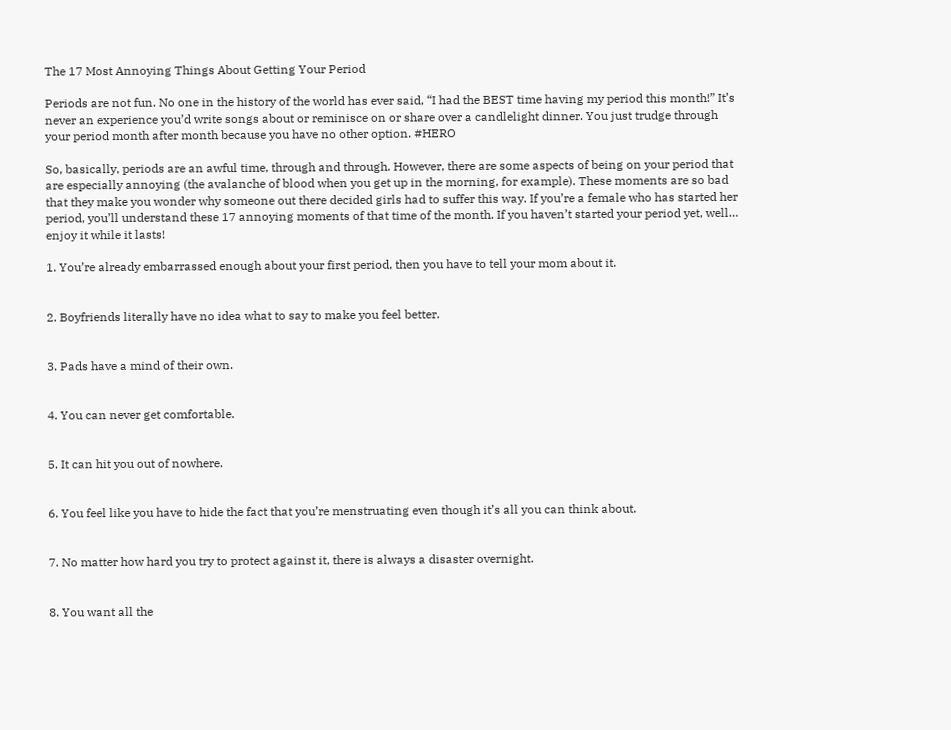The 17 Most Annoying Things About Getting Your Period

Periods are not fun. No one in the history of the world has ever said, “I had the BEST time having my period this month!” It’s never an experience you’d write songs about or reminisce on or share over a candlelight dinner. You just trudge through your period month after month because you have no other option. #HERO

So, basically, periods are an awful time, through and through. However, there are some aspects of being on your period that are especially annoying (the avalanche of blood when you get up in the morning, for example). These moments are so bad that they make you wonder why someone out there decided girls had to suffer this way. If you’re a female who has started her period, you’ll understand these 17 annoying moments of that time of the month. If you haven’t started your period yet, well… enjoy it while it lasts!

1. You’re already embarrassed enough about your first period, then you have to tell your mom about it.


2. Boyfriends literally have no idea what to say to make you feel better.


3. Pads have a mind of their own.


4. You can never get comfortable.


5. It can hit you out of nowhere.


6. You feel like you have to hide the fact that you’re menstruating even though it’s all you can think about.


7. No matter how hard you try to protect against it, there is always a disaster overnight.


8. You want all the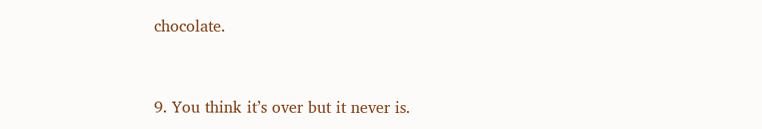chocolate.


9. You think it’s over but it never is.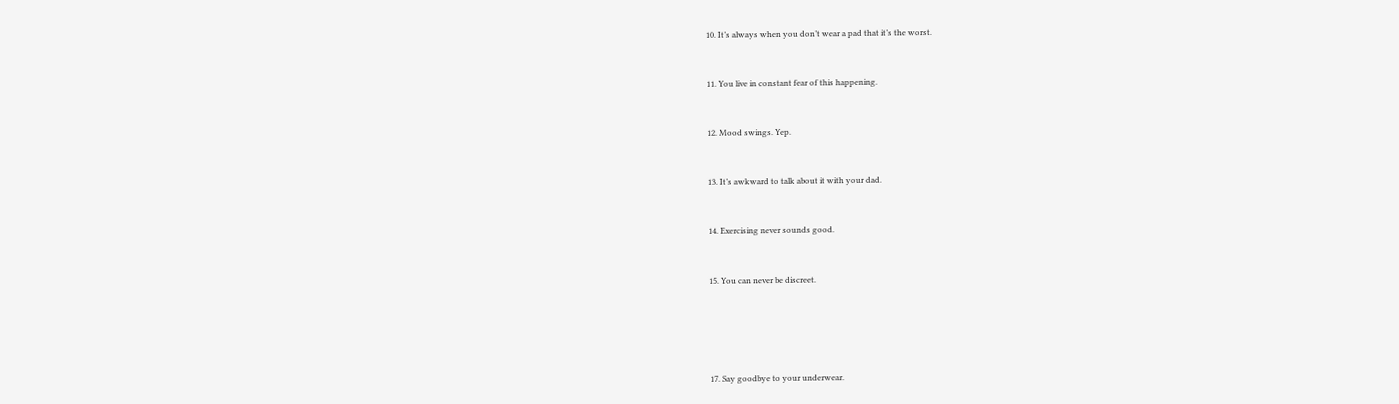10. It’s always when you don’t wear a pad that it’s the worst.


11. You live in constant fear of this happening.


12. Mood swings. Yep.


13. It’s awkward to talk about it with your dad.


14. Exercising never sounds good.


15. You can never be discreet.





17. Say goodbye to your underwear.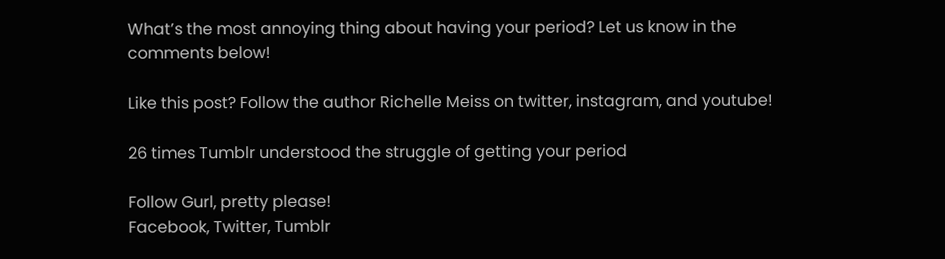What’s the most annoying thing about having your period? Let us know in the comments below!

Like this post? Follow the author Richelle Meiss on twitter, instagram, and youtube!

26 times Tumblr understood the struggle of getting your period

Follow Gurl, pretty please!
Facebook, Twitter, Tumblr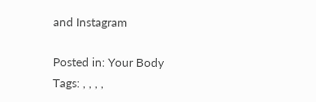and Instagram

Posted in: Your Body
Tags: , , , ,